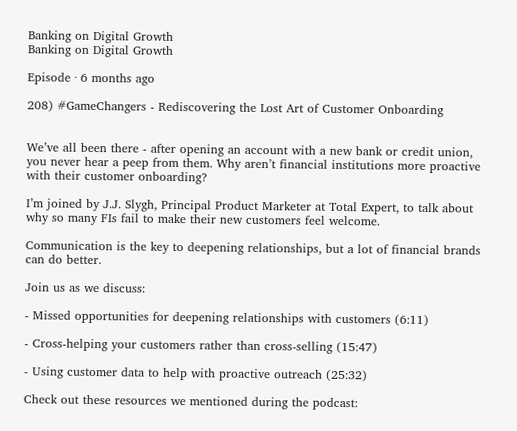Banking on Digital Growth
Banking on Digital Growth

Episode · 6 months ago

208) #GameChangers - Rediscovering the Lost Art of Customer Onboarding


We’ve all been there - after opening an account with a new bank or credit union, you never hear a peep from them. Why aren’t financial institutions more proactive with their customer onboarding?

I’m joined by J.J. Slygh, Principal Product Marketer at Total Expert, to talk about why so many FIs fail to make their new customers feel welcome.

Communication is the key to deepening relationships, but a lot of financial brands can do better.

Join us as we discuss:

- Missed opportunities for deepening relationships with customers (6:11)

- Cross-helping your customers rather than cross-selling (15:47)

- Using customer data to help with proactive outreach (25:32)

Check out these resources we mentioned during the podcast: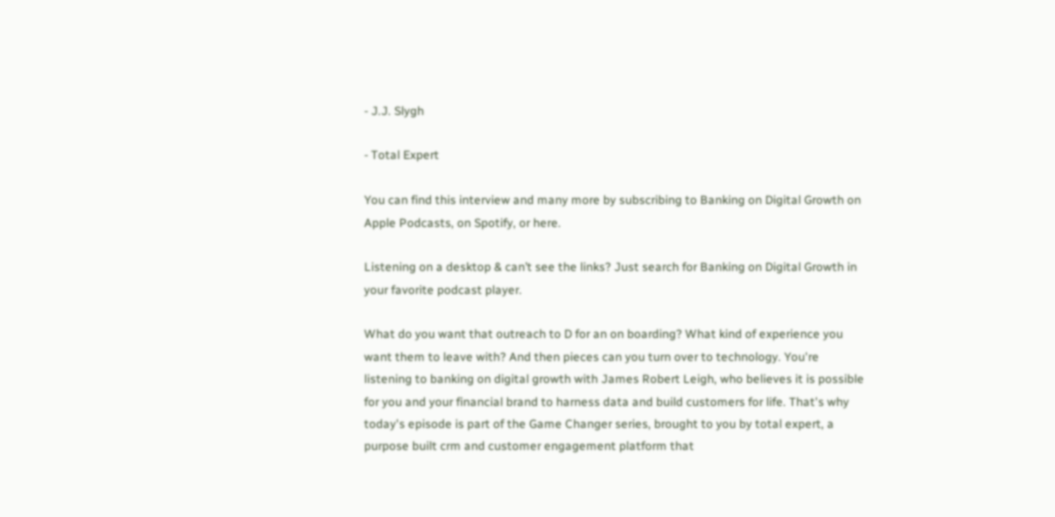- J.J. Slygh

- Total Expert

You can find this interview and many more by subscribing to Banking on Digital Growth on Apple Podcasts, on Spotify, or here.

Listening on a desktop & can’t see the links? Just search for Banking on Digital Growth in your favorite podcast player.

What do you want that outreach to D for an on boarding? What kind of experience you want them to leave with? And then pieces can you turn over to technology. You're listening to banking on digital growth with James Robert Leigh, who believes it is possible for you and your financial brand to harness data and build customers for life. That's why today's episode is part of the Game Changer series, brought to you by total expert, a purpose built crm and customer engagement platform that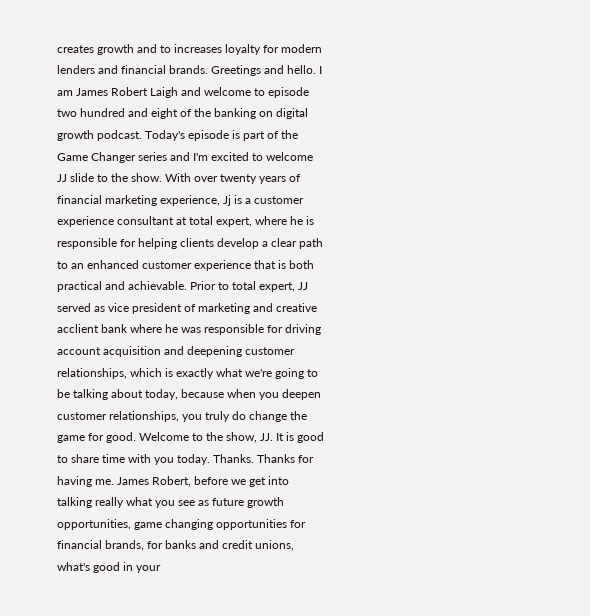creates growth and to increases loyalty for modern lenders and financial brands. Greetings and hello. I am James Robert Laigh and welcome to episode two hundred and eight of the banking on digital growth podcast. Today's episode is part of the Game Changer series and I'm excited to welcome JJ slide to the show. With over twenty years of financial marketing experience, Jj is a customer experience consultant at total expert, where he is responsible for helping clients develop a clear path to an enhanced customer experience that is both practical and achievable. Prior to total expert, JJ served as vice president of marketing and creative acclient bank where he was responsible for driving account acquisition and deepening customer relationships, which is exactly what we're going to be talking about today, because when you deepen customer relationships, you truly do change the game for good. Welcome to the show, JJ. It is good to share time with you today. Thanks. Thanks for having me. James Robert, before we get into talking really what you see as future growth opportunities, game changing opportunities for financial brands, for banks and credit unions, what's good in your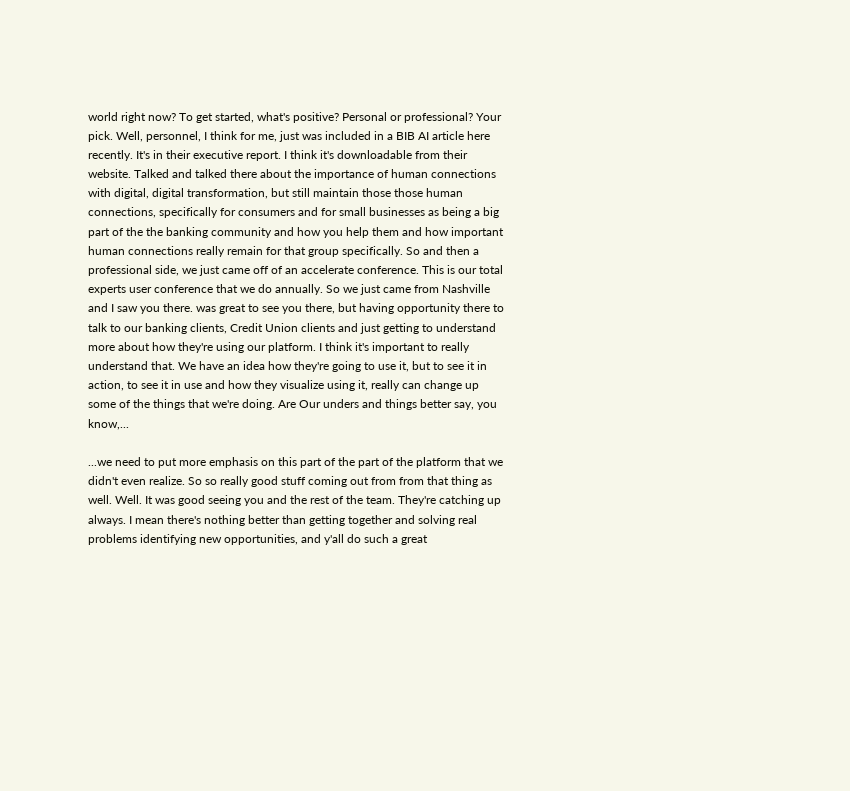world right now? To get started, what's positive? Personal or professional? Your pick. Well, personnel, I think for me, just was included in a BIB AI article here recently. It's in their executive report. I think it's downloadable from their website. Talked and talked there about the importance of human connections with digital, digital transformation, but still maintain those those human connections, specifically for consumers and for small businesses as being a big part of the the banking community and how you help them and how important human connections really remain for that group specifically. So and then a professional side, we just came off of an accelerate conference. This is our total experts user conference that we do annually. So we just came from Nashville and I saw you there. was great to see you there, but having opportunity there to talk to our banking clients, Credit Union clients and just getting to understand more about how they're using our platform. I think it's important to really understand that. We have an idea how they're going to use it, but to see it in action, to see it in use and how they visualize using it, really can change up some of the things that we're doing. Are Our unders and things better say, you know,...

...we need to put more emphasis on this part of the part of the platform that we didn't even realize. So so really good stuff coming out from from that thing as well. Well. It was good seeing you and the rest of the team. They're catching up always. I mean there's nothing better than getting together and solving real problems identifying new opportunities, and y'all do such a great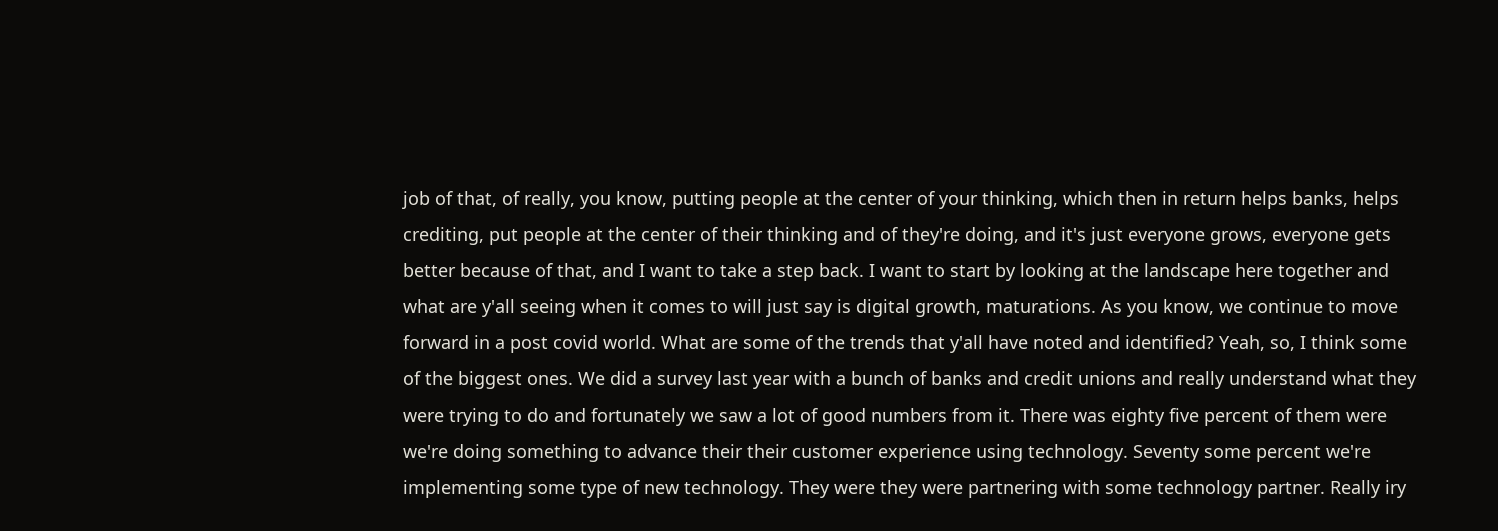job of that, of really, you know, putting people at the center of your thinking, which then in return helps banks, helps crediting, put people at the center of their thinking and of they're doing, and it's just everyone grows, everyone gets better because of that, and I want to take a step back. I want to start by looking at the landscape here together and what are y'all seeing when it comes to will just say is digital growth, maturations. As you know, we continue to move forward in a post covid world. What are some of the trends that y'all have noted and identified? Yeah, so, I think some of the biggest ones. We did a survey last year with a bunch of banks and credit unions and really understand what they were trying to do and fortunately we saw a lot of good numbers from it. There was eighty five percent of them were we're doing something to advance their their customer experience using technology. Seventy some percent we're implementing some type of new technology. They were they were partnering with some technology partner. Really iry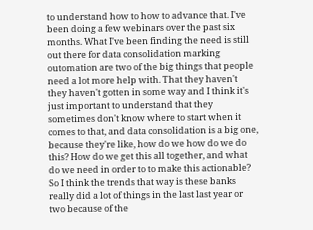to understand how to how to advance that. I've been doing a few webinars over the past six months. What I've been finding the need is still out there for data consolidation marking outomation are two of the big things that people need a lot more help with. That they haven't they haven't gotten in some way and I think it's just important to understand that they sometimes don't know where to start when it comes to that, and data consolidation is a big one, because they're like, how do we how do we do this? How do we get this all together, and what do we need in order to to make this actionable? So I think the trends that way is these banks really did a lot of things in the last last year or two because of the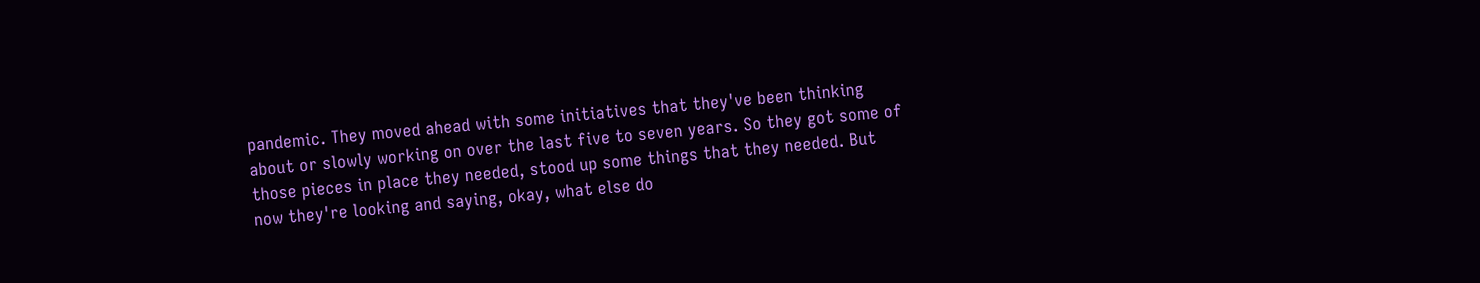pandemic. They moved ahead with some initiatives that they've been thinking about or slowly working on over the last five to seven years. So they got some of those pieces in place they needed, stood up some things that they needed. But now they're looking and saying, okay, what else do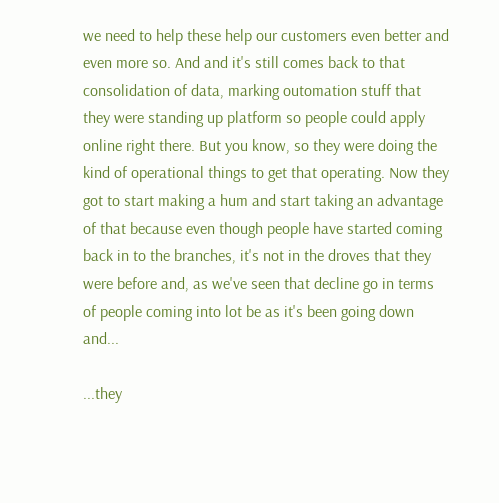we need to help these help our customers even better and even more so. And and it's still comes back to that consolidation of data, marking outomation stuff that they were standing up platform so people could apply online right there. But you know, so they were doing the kind of operational things to get that operating. Now they got to start making a hum and start taking an advantage of that because even though people have started coming back in to the branches, it's not in the droves that they were before and, as we've seen that decline go in terms of people coming into lot be as it's been going down and...

...they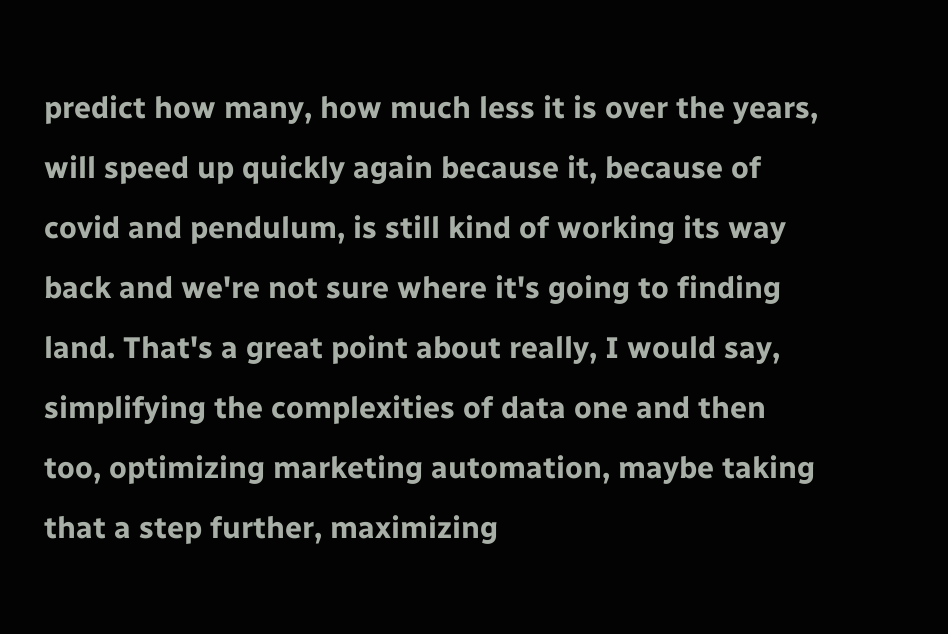predict how many, how much less it is over the years, will speed up quickly again because it, because of covid and pendulum, is still kind of working its way back and we're not sure where it's going to finding land. That's a great point about really, I would say, simplifying the complexities of data one and then too, optimizing marketing automation, maybe taking that a step further, maximizing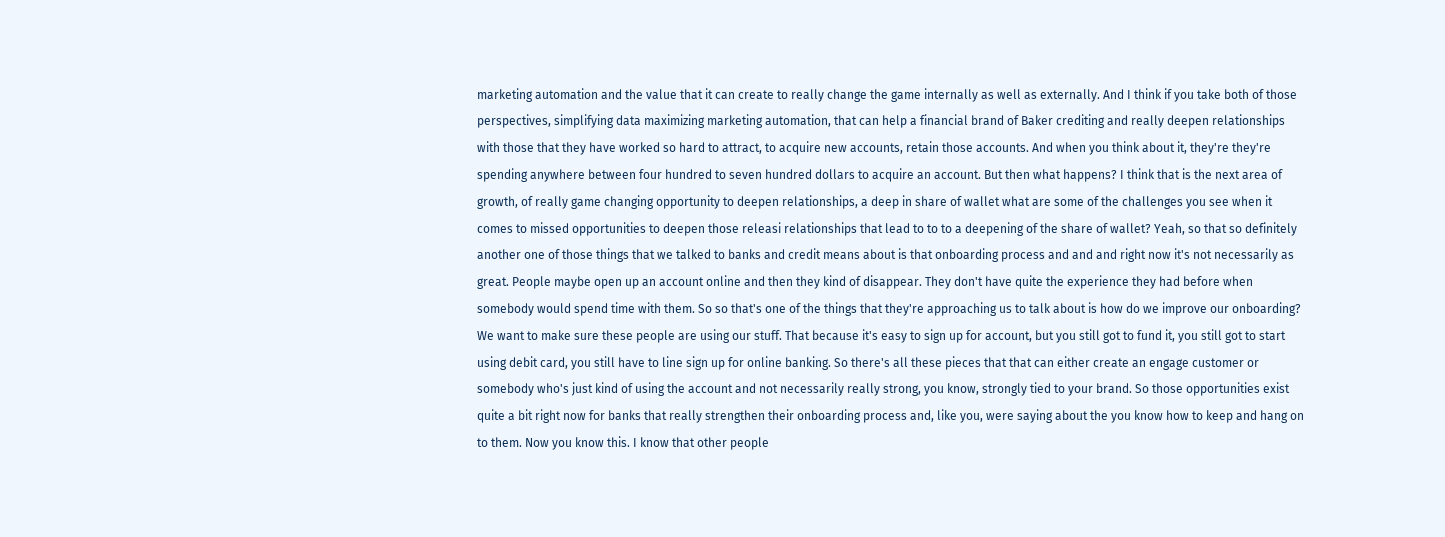marketing automation and the value that it can create to really change the game internally as well as externally. And I think if you take both of those perspectives, simplifying data maximizing marketing automation, that can help a financial brand of Baker crediting and really deepen relationships with those that they have worked so hard to attract, to acquire new accounts, retain those accounts. And when you think about it, they're they're spending anywhere between four hundred to seven hundred dollars to acquire an account. But then what happens? I think that is the next area of growth, of really game changing opportunity to deepen relationships, a deep in share of wallet what are some of the challenges you see when it comes to missed opportunities to deepen those releasi relationships that lead to to to a deepening of the share of wallet? Yeah, so that so definitely another one of those things that we talked to banks and credit means about is that onboarding process and and and right now it's not necessarily as great. People maybe open up an account online and then they kind of disappear. They don't have quite the experience they had before when somebody would spend time with them. So so that's one of the things that they're approaching us to talk about is how do we improve our onboarding? We want to make sure these people are using our stuff. That because it's easy to sign up for account, but you still got to fund it, you still got to start using debit card, you still have to line sign up for online banking. So there's all these pieces that that can either create an engage customer or somebody who's just kind of using the account and not necessarily really strong, you know, strongly tied to your brand. So those opportunities exist quite a bit right now for banks that really strengthen their onboarding process and, like you, were saying about the you know how to keep and hang on to them. Now you know this. I know that other people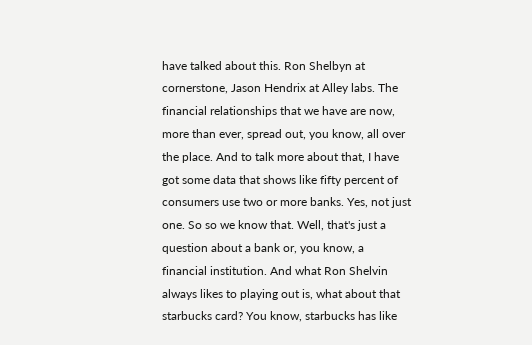have talked about this. Ron Shelbyn at cornerstone, Jason Hendrix at Alley labs. The financial relationships that we have are now, more than ever, spread out, you know, all over the place. And to talk more about that, I have got some data that shows like fifty percent of consumers use two or more banks. Yes, not just one. So so we know that. Well, that's just a question about a bank or, you know, a financial institution. And what Ron Shelvin always likes to playing out is, what about that starbucks card? You know, starbucks has like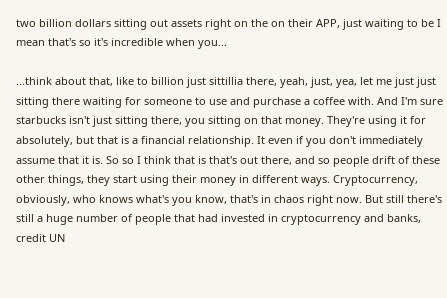two billion dollars sitting out assets right on the on their APP, just waiting to be I mean that's so it's incredible when you...

...think about that, like to billion just sittillia there, yeah, just, yea, let me just just sitting there waiting for someone to use and purchase a coffee with. And I'm sure starbucks isn't just sitting there, you sitting on that money. They're using it for absolutely, but that is a financial relationship. It even if you don't immediately assume that it is. So so I think that is that's out there, and so people drift of these other things, they start using their money in different ways. Cryptocurrency, obviously, who knows what's you know, that's in chaos right now. But still there's still a huge number of people that had invested in cryptocurrency and banks, credit UN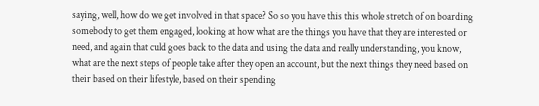saying, well, how do we get involved in that space? So so you have this this whole stretch of on boarding somebody to get them engaged, looking at how what are the things you have that they are interested or need, and again that culd goes back to the data and using the data and really understanding, you know, what are the next steps of people take after they open an account, but the next things they need based on their based on their lifestyle, based on their spending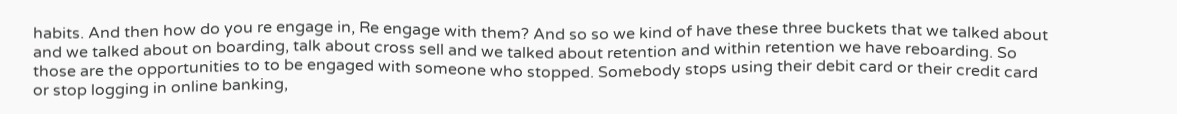habits. And then how do you re engage in, Re engage with them? And so so we kind of have these three buckets that we talked about and we talked about on boarding, talk about cross sell and we talked about retention and within retention we have reboarding. So those are the opportunities to to be engaged with someone who stopped. Somebody stops using their debit card or their credit card or stop logging in online banking,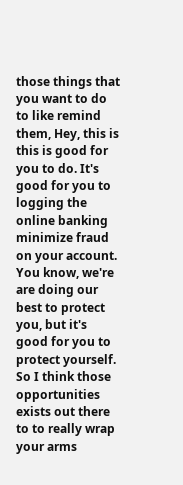those things that you want to do to like remind them, Hey, this is this is good for you to do. It's good for you to logging the online banking minimize fraud on your account. You know, we're are doing our best to protect you, but it's good for you to protect yourself. So I think those opportunities exists out there to to really wrap your arms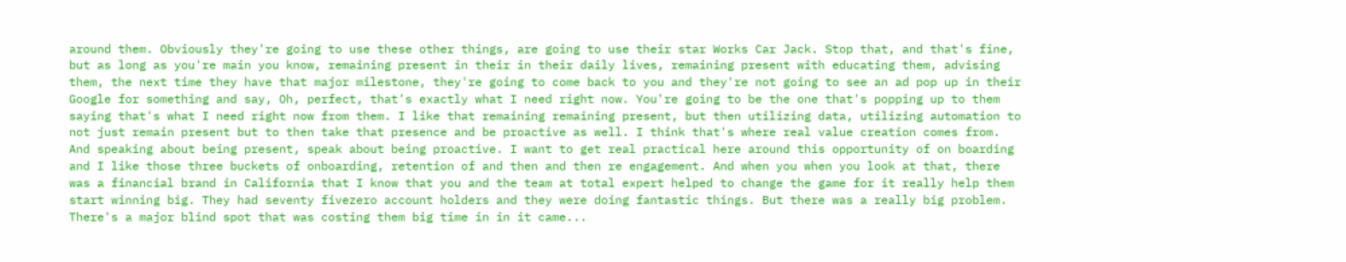around them. Obviously they're going to use these other things, are going to use their star Works Car Jack. Stop that, and that's fine, but as long as you're main you know, remaining present in their in their daily lives, remaining present with educating them, advising them, the next time they have that major milestone, they're going to come back to you and they're not going to see an ad pop up in their Google for something and say, Oh, perfect, that's exactly what I need right now. You're going to be the one that's popping up to them saying that's what I need right now from them. I like that remaining remaining present, but then utilizing data, utilizing automation to not just remain present but to then take that presence and be proactive as well. I think that's where real value creation comes from. And speaking about being present, speak about being proactive. I want to get real practical here around this opportunity of on boarding and I like those three buckets of onboarding, retention of and then and then re engagement. And when you when you look at that, there was a financial brand in California that I know that you and the team at total expert helped to change the game for it really help them start winning big. They had seventy fivezero account holders and they were doing fantastic things. But there was a really big problem. There's a major blind spot that was costing them big time in in it came...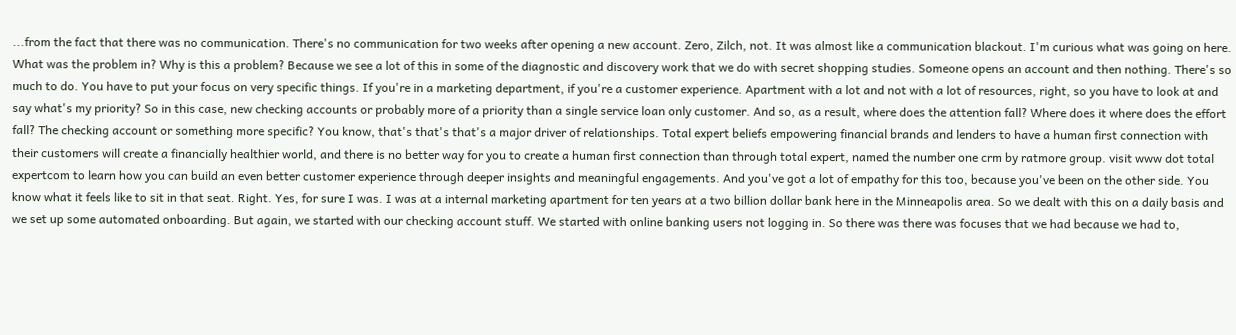...from the fact that there was no communication. There's no communication for two weeks after opening a new account. Zero, Zilch, not. It was almost like a communication blackout. I'm curious what was going on here. What was the problem in? Why is this a problem? Because we see a lot of this in some of the diagnostic and discovery work that we do with secret shopping studies. Someone opens an account and then nothing. There's so much to do. You have to put your focus on very specific things. If you're in a marketing department, if you're a customer experience. Apartment with a lot and not with a lot of resources, right, so you have to look at and say what's my priority? So in this case, new checking accounts or probably more of a priority than a single service loan only customer. And so, as a result, where does the attention fall? Where does it where does the effort fall? The checking account or something more specific? You know, that's that's that's a major driver of relationships. Total expert beliefs empowering financial brands and lenders to have a human first connection with their customers will create a financially healthier world, and there is no better way for you to create a human first connection than through total expert, named the number one crm by ratmore group. visit www dot total expertcom to learn how you can build an even better customer experience through deeper insights and meaningful engagements. And you've got a lot of empathy for this too, because you've been on the other side. You know what it feels like to sit in that seat. Right. Yes, for sure I was. I was at a internal marketing apartment for ten years at a two billion dollar bank here in the Minneapolis area. So we dealt with this on a daily basis and we set up some automated onboarding. But again, we started with our checking account stuff. We started with online banking users not logging in. So there was there was focuses that we had because we had to,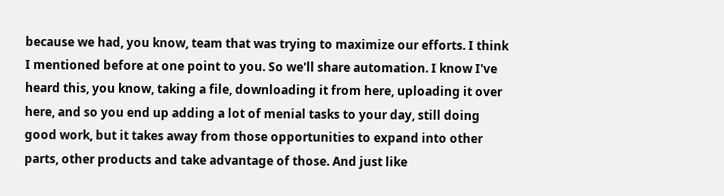because we had, you know, team that was trying to maximize our efforts. I think I mentioned before at one point to you. So we'll share automation. I know I've heard this, you know, taking a file, downloading it from here, uploading it over here, and so you end up adding a lot of menial tasks to your day, still doing good work, but it takes away from those opportunities to expand into other parts, other products and take advantage of those. And just like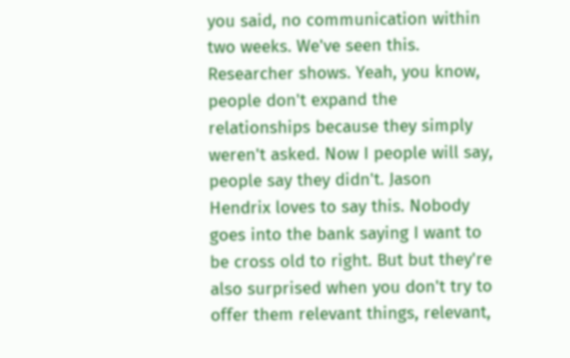you said, no communication within two weeks. We've seen this. Researcher shows. Yeah, you know, people don't expand the relationships because they simply weren't asked. Now I people will say, people say they didn't. Jason Hendrix loves to say this. Nobody goes into the bank saying I want to be cross old to right. But but they're also surprised when you don't try to offer them relevant things, relevant,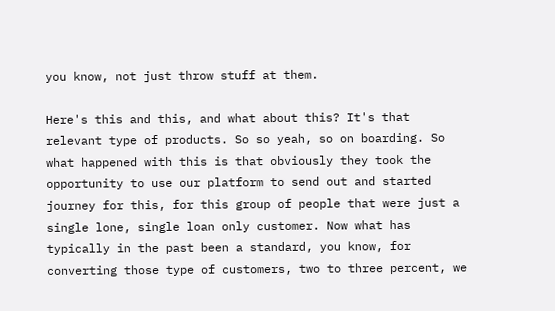you know, not just throw stuff at them.

Here's this and this, and what about this? It's that relevant type of products. So so yeah, so on boarding. So what happened with this is that obviously they took the opportunity to use our platform to send out and started journey for this, for this group of people that were just a single lone, single loan only customer. Now what has typically in the past been a standard, you know, for converting those type of customers, two to three percent, we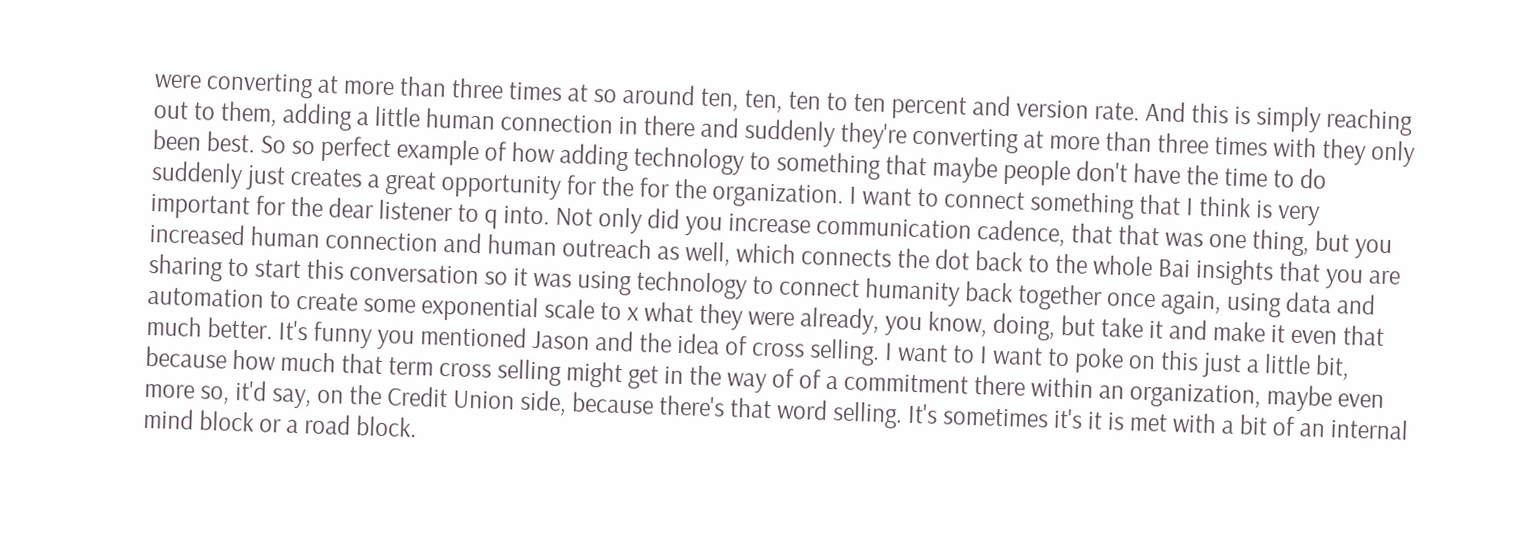were converting at more than three times at so around ten, ten, ten to ten percent and version rate. And this is simply reaching out to them, adding a little human connection in there and suddenly they're converting at more than three times with they only been best. So so perfect example of how adding technology to something that maybe people don't have the time to do suddenly just creates a great opportunity for the for the organization. I want to connect something that I think is very important for the dear listener to q into. Not only did you increase communication cadence, that that was one thing, but you increased human connection and human outreach as well, which connects the dot back to the whole Bai insights that you are sharing to start this conversation so it was using technology to connect humanity back together once again, using data and automation to create some exponential scale to x what they were already, you know, doing, but take it and make it even that much better. It's funny you mentioned Jason and the idea of cross selling. I want to I want to poke on this just a little bit, because how much that term cross selling might get in the way of of a commitment there within an organization, maybe even more so, it'd say, on the Credit Union side, because there's that word selling. It's sometimes it's it is met with a bit of an internal mind block or a road block.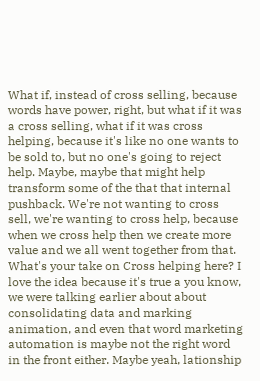What if, instead of cross selling, because words have power, right, but what if it was a cross selling, what if it was cross helping, because it's like no one wants to be sold to, but no one's going to reject help. Maybe, maybe that might help transform some of the that that internal pushback. We're not wanting to cross sell, we're wanting to cross help, because when we cross help then we create more value and we all went together from that. What's your take on Cross helping here? I love the idea because it's true a you know, we were talking earlier about about consolidating data and marking animation, and even that word marketing automation is maybe not the right word in the front either. Maybe yeah, lationship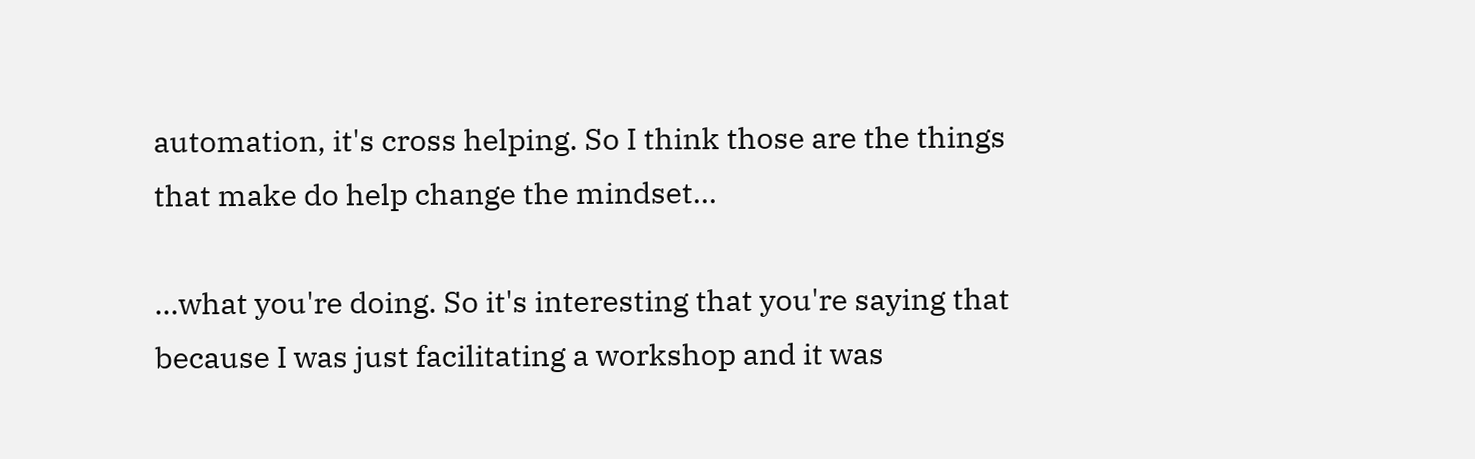automation, it's cross helping. So I think those are the things that make do help change the mindset...

...what you're doing. So it's interesting that you're saying that because I was just facilitating a workshop and it was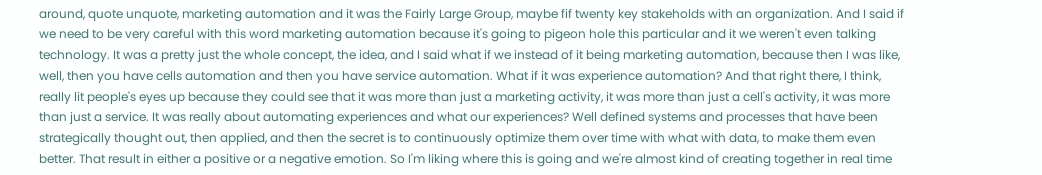around, quote unquote, marketing automation and it was the Fairly Large Group, maybe fif twenty key stakeholds with an organization. And I said if we need to be very careful with this word marketing automation because it's going to pigeon hole this particular and it we weren't even talking technology. It was a pretty just the whole concept, the idea, and I said what if we instead of it being marketing automation, because then I was like, well, then you have cells automation and then you have service automation. What if it was experience automation? And that right there, I think, really lit people's eyes up because they could see that it was more than just a marketing activity, it was more than just a cell's activity, it was more than just a service. It was really about automating experiences and what our experiences? Well defined systems and processes that have been strategically thought out, then applied, and then the secret is to continuously optimize them over time with what with data, to make them even better. That result in either a positive or a negative emotion. So I'm liking where this is going and we're almost kind of creating together in real time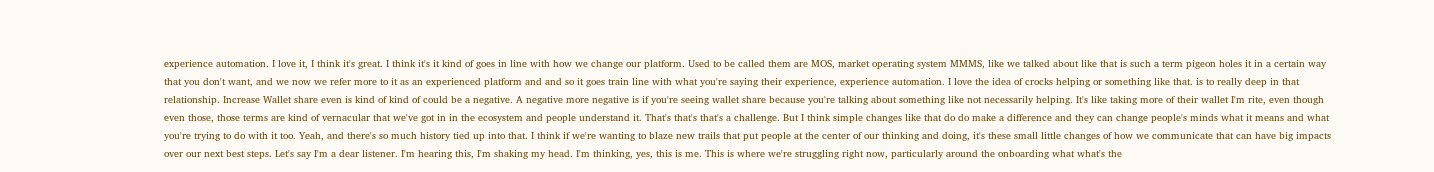experience automation. I love it, I think it's great. I think it's it kind of goes in line with how we change our platform. Used to be called them are MOS, market operating system MMMS, like we talked about like that is such a term pigeon holes it in a certain way that you don't want, and we now we refer more to it as an experienced platform and and so it goes train line with what you're saying their experience, experience automation. I love the idea of crocks helping or something like that. is to really deep in that relationship. Increase Wallet share even is kind of kind of could be a negative. A negative more negative is if you're seeing wallet share because you're talking about something like not necessarily helping. It's like taking more of their wallet I'm rite, even though even those, those terms are kind of vernacular that we've got in in the ecosystem and people understand it. That's that's that's a challenge. But I think simple changes like that do do make a difference and they can change people's minds what it means and what you're trying to do with it too. Yeah, and there's so much history tied up into that. I think if we're wanting to blaze new trails that put people at the center of our thinking and doing, it's these small little changes of how we communicate that can have big impacts over our next best steps. Let's say I'm a dear listener. I'm hearing this, I'm shaking my head. I'm thinking, yes, this is me. This is where we're struggling right now, particularly around the onboarding what what's the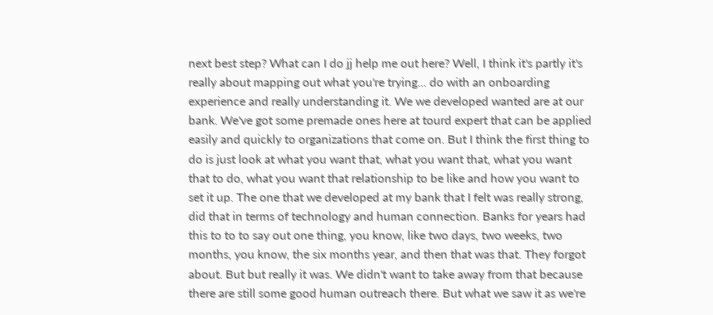next best step? What can I do jj help me out here? Well, I think it's partly it's really about mapping out what you're trying... do with an onboarding experience and really understanding it. We we developed wanted are at our bank. We've got some premade ones here at tourd expert that can be applied easily and quickly to organizations that come on. But I think the first thing to do is just look at what you want that, what you want that, what you want that to do, what you want that relationship to be like and how you want to set it up. The one that we developed at my bank that I felt was really strong, did that in terms of technology and human connection. Banks for years had this to to to say out one thing, you know, like two days, two weeks, two months, you know, the six months year, and then that was that. They forgot about. But but really it was. We didn't want to take away from that because there are still some good human outreach there. But what we saw it as we're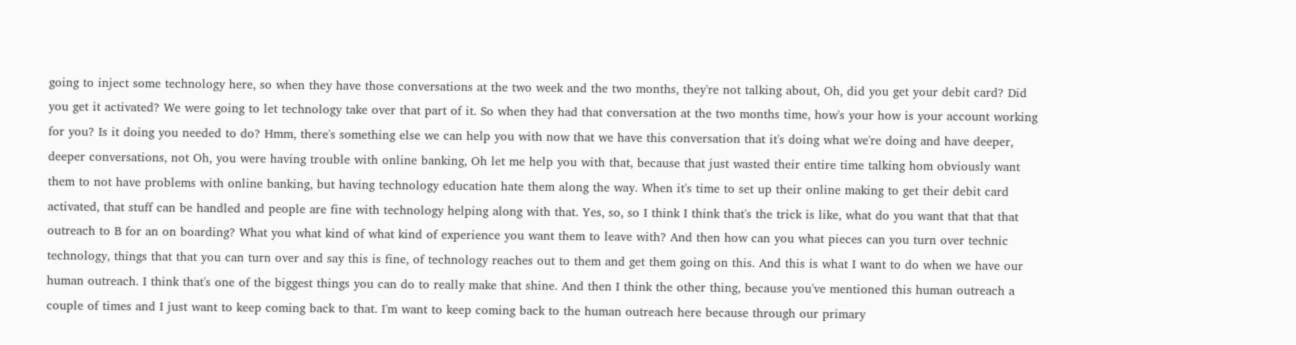going to inject some technology here, so when they have those conversations at the two week and the two months, they're not talking about, Oh, did you get your debit card? Did you get it activated? We were going to let technology take over that part of it. So when they had that conversation at the two months time, how's your how is your account working for you? Is it doing you needed to do? Hmm, there's something else we can help you with now that we have this conversation that it's doing what we're doing and have deeper, deeper conversations, not Oh, you were having trouble with online banking, Oh let me help you with that, because that just wasted their entire time talking hom obviously want them to not have problems with online banking, but having technology education hate them along the way. When it's time to set up their online making to get their debit card activated, that stuff can be handled and people are fine with technology helping along with that. Yes, so, so I think I think that's the trick is like, what do you want that that that outreach to B for an on boarding? What you what kind of what kind of experience you want them to leave with? And then how can you what pieces can you turn over technic technology, things that that you can turn over and say this is fine, of technology reaches out to them and get them going on this. And this is what I want to do when we have our human outreach. I think that's one of the biggest things you can do to really make that shine. And then I think the other thing, because you've mentioned this human outreach a couple of times and I just want to keep coming back to that. I'm want to keep coming back to the human outreach here because through our primary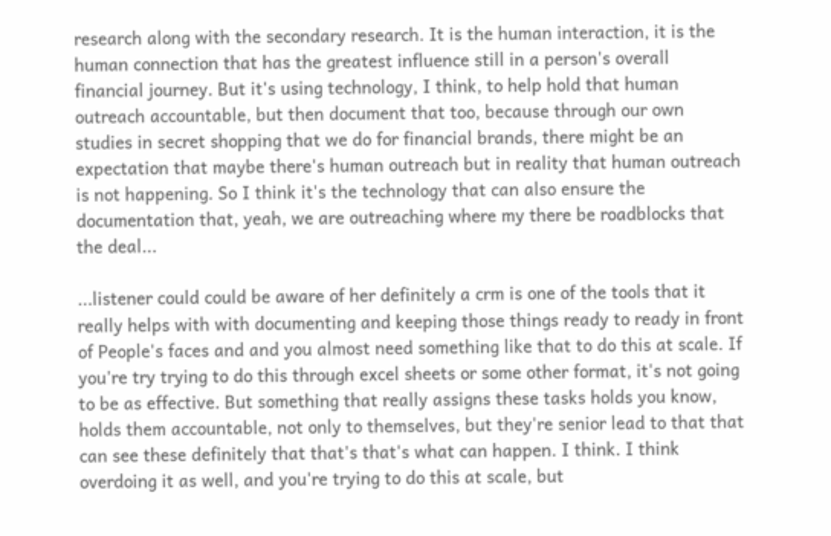research along with the secondary research. It is the human interaction, it is the human connection that has the greatest influence still in a person's overall financial journey. But it's using technology, I think, to help hold that human outreach accountable, but then document that too, because through our own studies in secret shopping that we do for financial brands, there might be an expectation that maybe there's human outreach but in reality that human outreach is not happening. So I think it's the technology that can also ensure the documentation that, yeah, we are outreaching where my there be roadblocks that the deal...

...listener could could be aware of her definitely a crm is one of the tools that it really helps with with documenting and keeping those things ready to ready in front of People's faces and and you almost need something like that to do this at scale. If you're try trying to do this through excel sheets or some other format, it's not going to be as effective. But something that really assigns these tasks holds you know, holds them accountable, not only to themselves, but they're senior lead to that that can see these definitely that that's that's what can happen. I think. I think overdoing it as well, and you're trying to do this at scale, but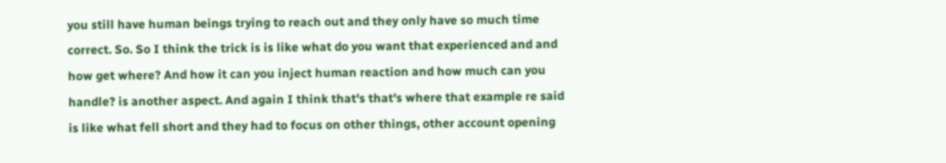you still have human beings trying to reach out and they only have so much time correct. So. So I think the trick is is like what do you want that experienced and and how get where? And how it can you inject human reaction and how much can you handle? is another aspect. And again I think that's that's where that example re said is like what fell short and they had to focus on other things, other account opening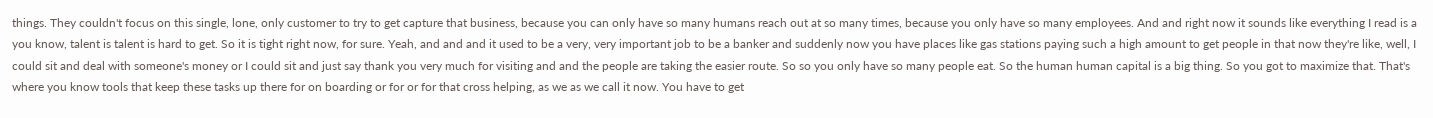things. They couldn't focus on this single, lone, only customer to try to get capture that business, because you can only have so many humans reach out at so many times, because you only have so many employees. And and right now it sounds like everything I read is a you know, talent is talent is hard to get. So it is tight right now, for sure. Yeah, and and and it used to be a very, very important job to be a banker and suddenly now you have places like gas stations paying such a high amount to get people in that now they're like, well, I could sit and deal with someone's money or I could sit and just say thank you very much for visiting and and the people are taking the easier route. So so you only have so many people eat. So the human human capital is a big thing. So you got to maximize that. That's where you know tools that keep these tasks up there for on boarding or for or for that cross helping, as we as we call it now. You have to get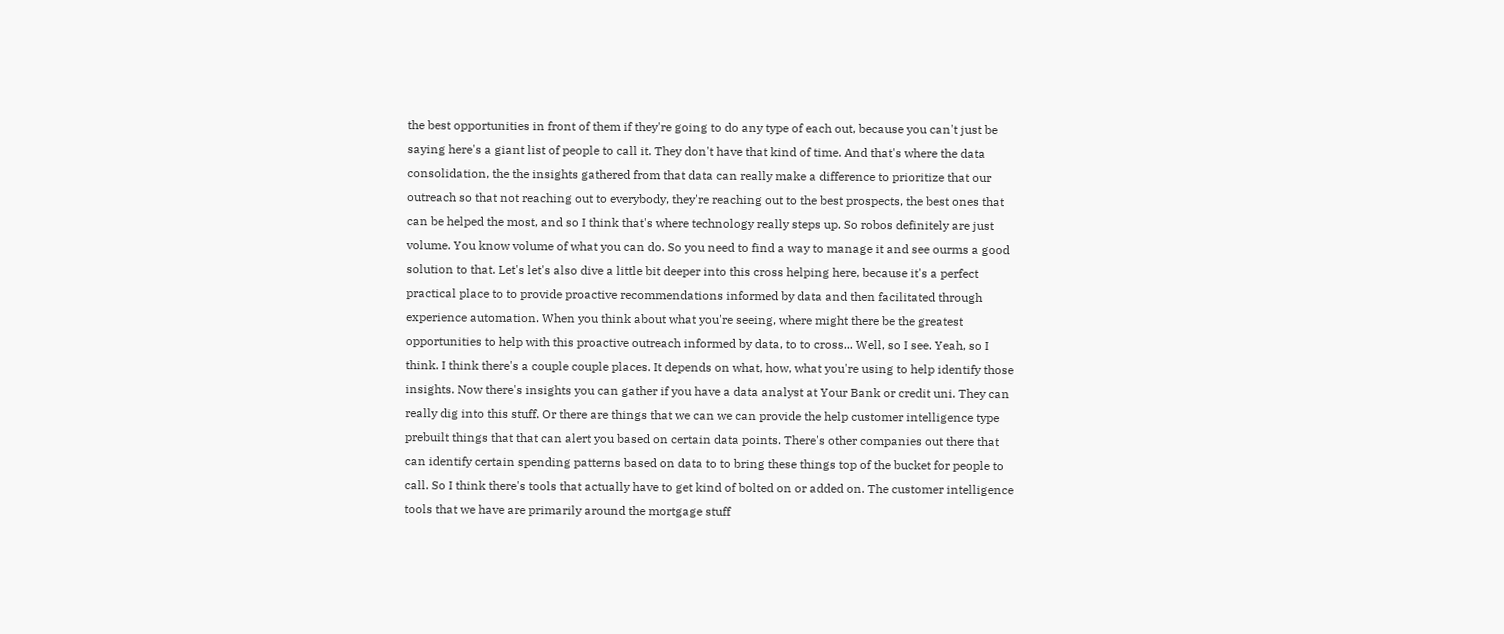the best opportunities in front of them if they're going to do any type of each out, because you can't just be saying here's a giant list of people to call it. They don't have that kind of time. And that's where the data consolidation, the the insights gathered from that data can really make a difference to prioritize that our outreach so that not reaching out to everybody, they're reaching out to the best prospects, the best ones that can be helped the most, and so I think that's where technology really steps up. So robos definitely are just volume. You know volume of what you can do. So you need to find a way to manage it and see ourms a good solution to that. Let's let's also dive a little bit deeper into this cross helping here, because it's a perfect practical place to to provide proactive recommendations informed by data and then facilitated through experience automation. When you think about what you're seeing, where might there be the greatest opportunities to help with this proactive outreach informed by data, to to cross... Well, so I see. Yeah, so I think. I think there's a couple couple places. It depends on what, how, what you're using to help identify those insights. Now there's insights you can gather if you have a data analyst at Your Bank or credit uni. They can really dig into this stuff. Or there are things that we can we can provide the help customer intelligence type prebuilt things that that can alert you based on certain data points. There's other companies out there that can identify certain spending patterns based on data to to bring these things top of the bucket for people to call. So I think there's tools that actually have to get kind of bolted on or added on. The customer intelligence tools that we have are primarily around the mortgage stuff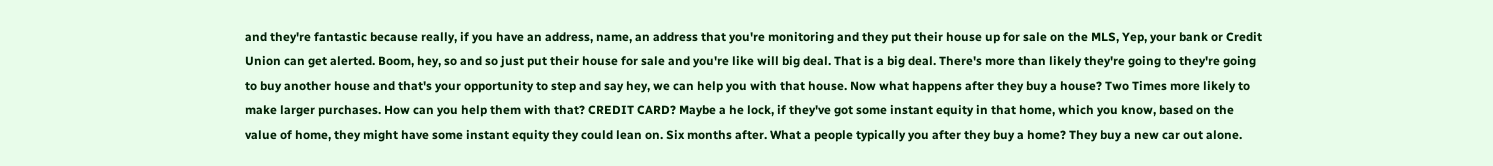and they're fantastic because really, if you have an address, name, an address that you're monitoring and they put their house up for sale on the MLS, Yep, your bank or Credit Union can get alerted. Boom, hey, so and so just put their house for sale and you're like will big deal. That is a big deal. There's more than likely they're going to they're going to buy another house and that's your opportunity to step and say hey, we can help you with that house. Now what happens after they buy a house? Two Times more likely to make larger purchases. How can you help them with that? CREDIT CARD? Maybe a he lock, if they've got some instant equity in that home, which you know, based on the value of home, they might have some instant equity they could lean on. Six months after. What a people typically you after they buy a home? They buy a new car out alone.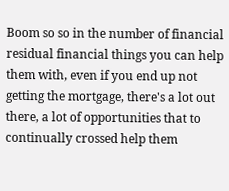Boom so so in the number of financial residual financial things you can help them with, even if you end up not getting the mortgage, there's a lot out there, a lot of opportunities that to continually crossed help them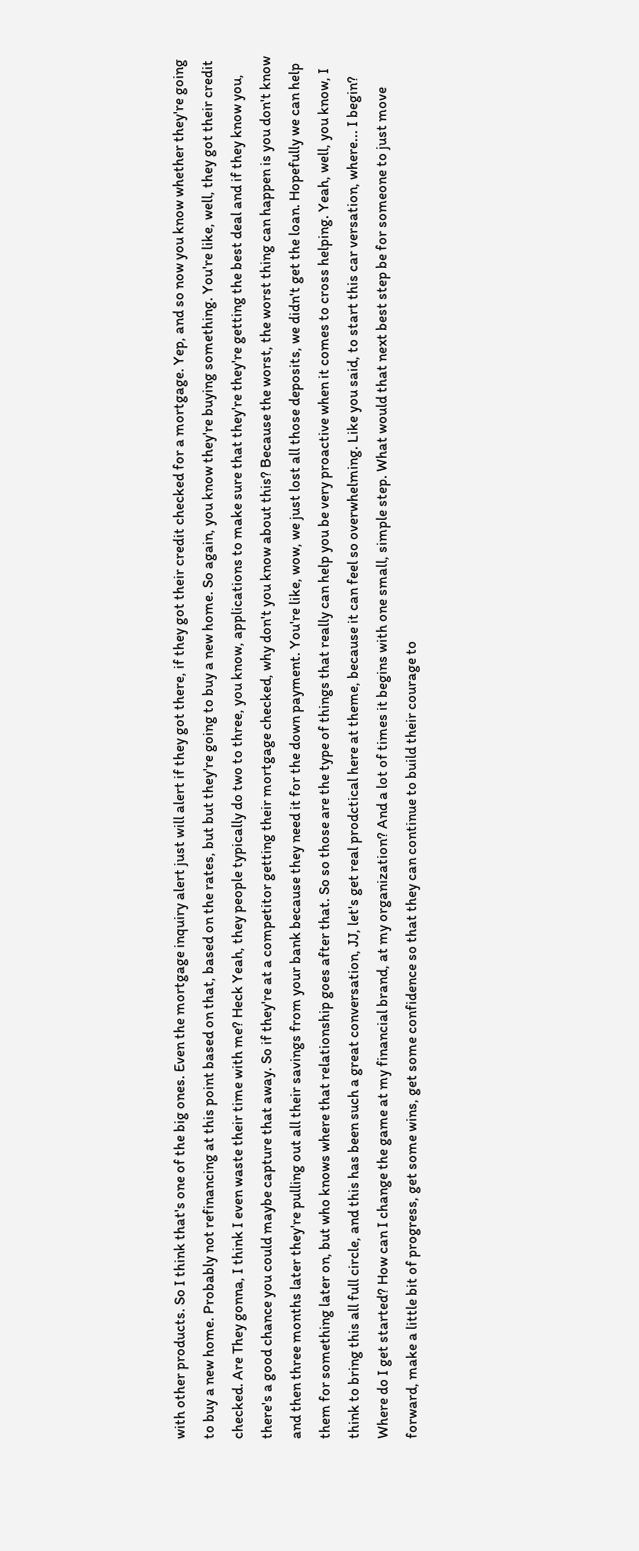with other products. So I think that's one of the big ones. Even the mortgage inquiry alert just will alert if they got there, if they got their credit checked for a mortgage. Yep, and so now you know whether they're going to buy a new home. Probably not refinancing at this point based on that, based on the rates, but but they're going to buy a new home. So again, you know they're buying something. You're like, well, they got their credit checked. Are They gonna, I think I even waste their time with me? Heck Yeah, they people typically do two to three, you know, applications to make sure that they're they're getting the best deal and if they know you, there's a good chance you could maybe capture that away. So if they're at a competitor getting their mortgage checked, why don't you know about this? Because the worst, the worst thing can happen is you don't know and then three months later they're pulling out all their savings from your bank because they need it for the down payment. You're like, wow, we just lost all those deposits, we didn't get the loan. Hopefully we can help them for something later on, but who knows where that relationship goes after that. So so those are the type of things that really can help you be very proactive when it comes to cross helping. Yeah, well, you know, I think to bring this all full circle, and this has been such a great conversation, JJ, let's get real prodctical here at theme, because it can feel so overwhelming. Like you said, to start this car versation, where... I begin? Where do I get started? How can I change the game at my financial brand, at my organization? And a lot of times it begins with one small, simple step. What would that next best step be for someone to just move forward, make a little bit of progress, get some wins, get some confidence so that they can continue to build their courage to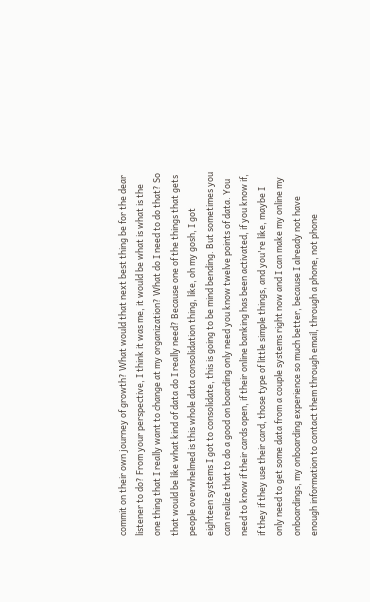commit on their own journey of growth? What would that next best thing be for the dear listener to do? From your perspective, I think it was me, it would be what is what is the one thing that I really want to change at my organization? What do I need to do that? So that would be like what kind of data do I really need? Because one of the things that gets people overwhelmed is this whole data consolidation thing, like, oh my gosh, I got eighteen systems I got to consolidate, this is going to be mind bending. But sometimes you can realize that to do a good on boarding only need you know twelve points of data. You need to know if their cards open, if their online banking has been activated, if you know if, if they if they use their card, those type of little simple things, and you're like, maybe I only need to get some data from a couple systems right now and I can make my online my onboardings, my onboarding experience so much better, because I already not have enough information to contact them through email, through a phone, not phone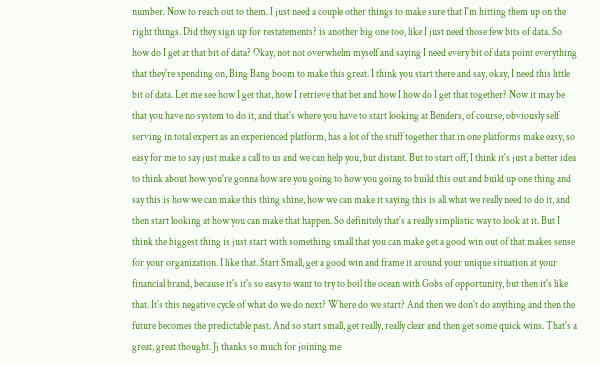number. Now to reach out to them. I just need a couple other things to make sure that I'm hitting them up on the right things. Did they sign up for restatements? is another big one too, like I just need those few bits of data. So how do I get at that bit of data? Okay, not not overwhelm myself and saying I need every bit of data point everything that they're spending on, Bing Bang boom to make this great. I think you start there and say, okay, I need this little bit of data. Let me see how I get that, how I retrieve that bet and how I how do I get that together? Now it may be that you have no system to do it, and that's where you have to start looking at Benders, of course, obviously self serving in total expert as an experienced platform, has a lot of the stuff together that in one platforms make easy, so easy for me to say just make a call to us and we can help you, but distant. But to start off, I think it's just a better idea to think about how you're gonna how are you going to how you going to build this out and build up one thing and say this is how we can make this thing shine, how we can make it saying this is all what we really need to do it, and then start looking at how you can make that happen. So definitely that's a really simplistic way to look at it. But I think the biggest thing is just start with something small that you can make get a good win out of that makes sense for your organization. I like that. Start Small, get a good win and frame it around your unique situation at your financial brand, because it's it's so easy to want to try to boil the ocean with Gobs of opportunity, but then it's like that. It's this negative cycle of what do we do next? Where do we start? And then we don't do anything and then the future becomes the predictable past. And so start small, get really, really clear and then get some quick wins. That's a great, great thought. Jj thanks so much for joining me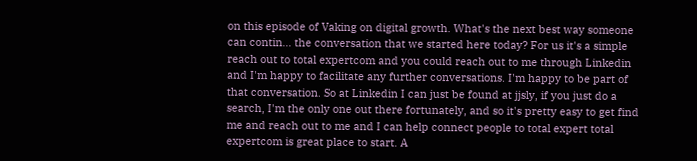on this episode of Vaking on digital growth. What's the next best way someone can contin... the conversation that we started here today? For us it's a simple reach out to total expertcom and you could reach out to me through Linkedin and I'm happy to facilitate any further conversations. I'm happy to be part of that conversation. So at Linkedin I can just be found at jjsly, if you just do a search, I'm the only one out there fortunately, and so it's pretty easy to get find me and reach out to me and I can help connect people to total expert total expertcom is great place to start. A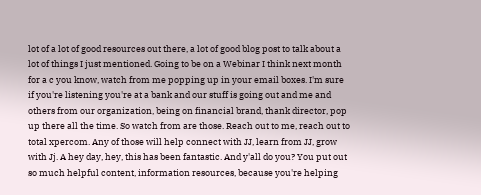lot of a lot of good resources out there, a lot of good blog post to talk about a lot of things I just mentioned. Going to be on a Webinar I think next month for a c you know, watch from me popping up in your email boxes. I'm sure if you're listening you're at a bank and our stuff is going out and me and others from our organization, being on financial brand, thank director, pop up there all the time. So watch from are those. Reach out to me, reach out to total xpercom. Any of those will help connect with JJ, learn from JJ, grow with Jj. A hey day, hey, this has been fantastic. And y'all do you? You put out so much helpful content, information resources, because you're helping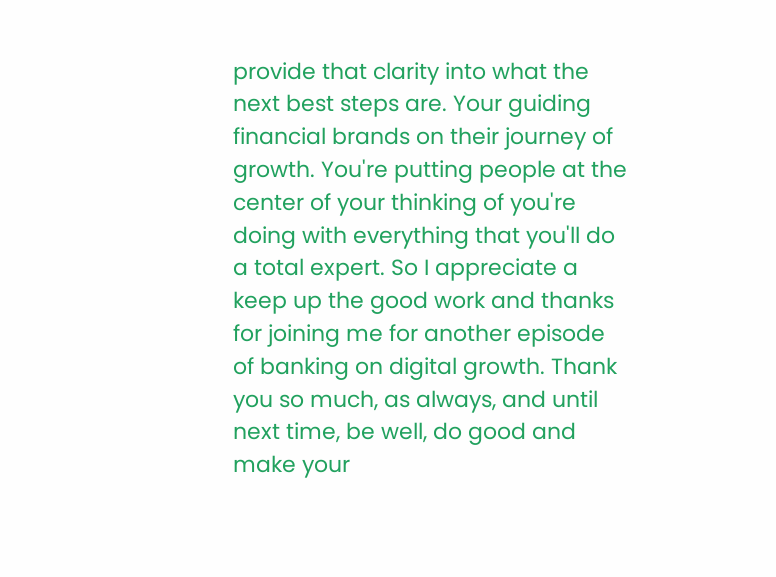provide that clarity into what the next best steps are. Your guiding financial brands on their journey of growth. You're putting people at the center of your thinking of you're doing with everything that you'll do a total expert. So I appreciate a keep up the good work and thanks for joining me for another episode of banking on digital growth. Thank you so much, as always, and until next time, be well, do good and make your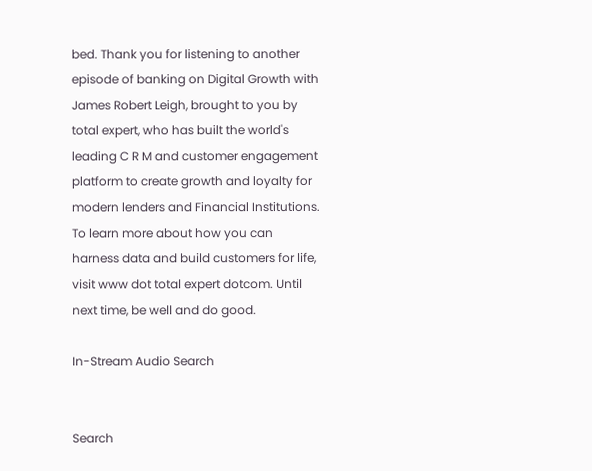bed. Thank you for listening to another episode of banking on Digital Growth with James Robert Leigh, brought to you by total expert, who has built the world's leading C R M and customer engagement platform to create growth and loyalty for modern lenders and Financial Institutions. To learn more about how you can harness data and build customers for life, visit www dot total expert dotcom. Until next time, be well and do good.

In-Stream Audio Search


Search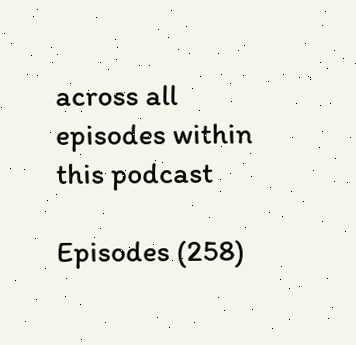across all episodes within this podcast

Episodes (258)